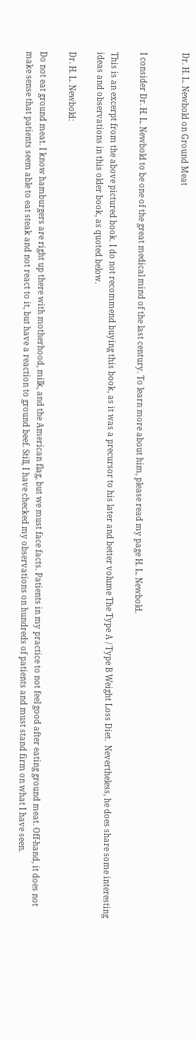Dr. H. L. Newbold on Ground Meat


I consider Dr. H. L. Newbold to be one of the great medical mind of the last century. To learn more about him, please read my page H. L. Newbold.

This is an excerpt from the above pictured book. I do not recommend buying this book, as it was a precursor to his later and better volume The Type A / Type B Weight Loss Diet.  Nevertheless, he does share some interesting ideas and observations in this older book, as quoted below.

Dr. H. L. Newbold:

Do not eat ground meat. I know hamburgers are right up there with motherhood, milk, and the American flag, but we must face facts. Patients in my practice to not feel good after eating ground meat. Off-hand, it does not make sense that patients seem able to eat steak and not react to it, but have a reaction to ground beef. Still, I have checked my observations on hundreds of patients and must stand firm on what I have seen.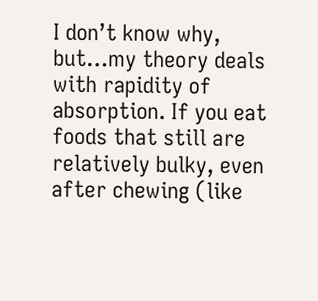I don’t know why, but…my theory deals with rapidity of absorption. If you eat foods that still are relatively bulky, even after chewing (like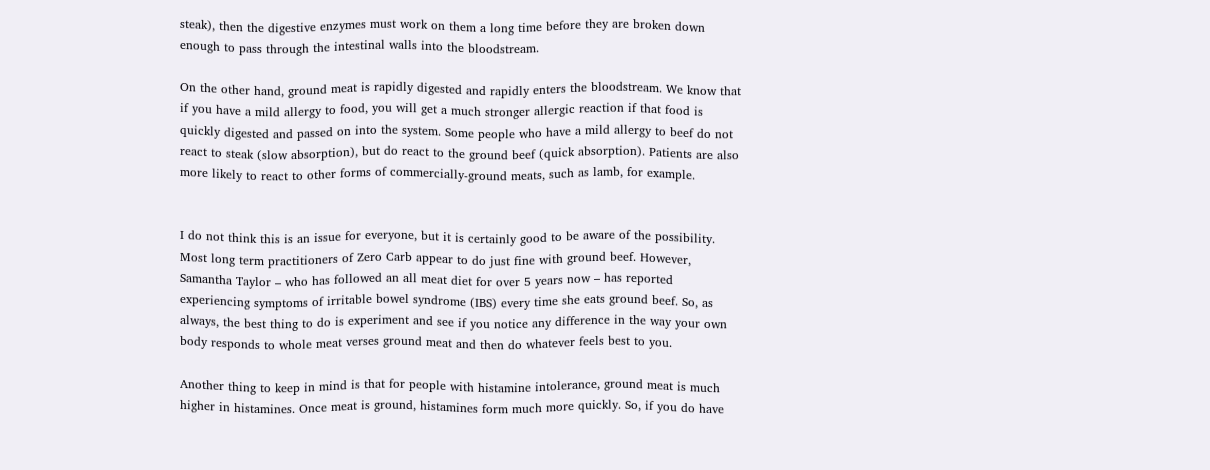steak), then the digestive enzymes must work on them a long time before they are broken down enough to pass through the intestinal walls into the bloodstream.

On the other hand, ground meat is rapidly digested and rapidly enters the bloodstream. We know that if you have a mild allergy to food, you will get a much stronger allergic reaction if that food is quickly digested and passed on into the system. Some people who have a mild allergy to beef do not react to steak (slow absorption), but do react to the ground beef (quick absorption). Patients are also more likely to react to other forms of commercially-ground meats, such as lamb, for example.


I do not think this is an issue for everyone, but it is certainly good to be aware of the possibility. Most long term practitioners of Zero Carb appear to do just fine with ground beef. However, Samantha Taylor – who has followed an all meat diet for over 5 years now – has reported experiencing symptoms of irritable bowel syndrome (IBS) every time she eats ground beef. So, as always, the best thing to do is experiment and see if you notice any difference in the way your own body responds to whole meat verses ground meat and then do whatever feels best to you.

Another thing to keep in mind is that for people with histamine intolerance, ground meat is much higher in histamines. Once meat is ground, histamines form much more quickly. So, if you do have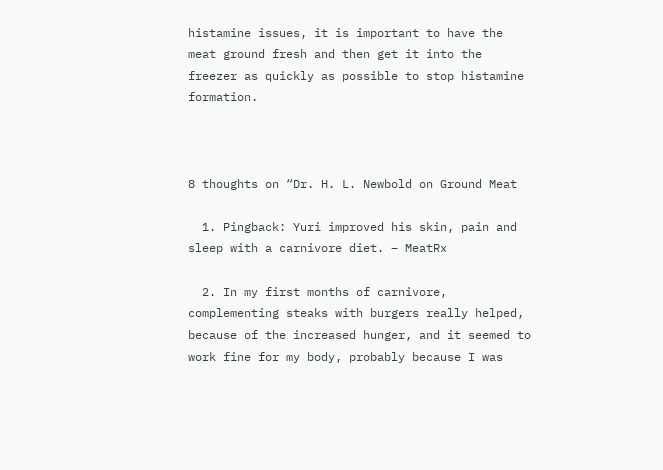histamine issues, it is important to have the meat ground fresh and then get it into the freezer as quickly as possible to stop histamine formation.



8 thoughts on “Dr. H. L. Newbold on Ground Meat

  1. Pingback: Yuri improved his skin, pain and sleep with a carnivore diet. – MeatRx

  2. In my first months of carnivore, complementing steaks with burgers really helped, because of the increased hunger, and it seemed to work fine for my body, probably because I was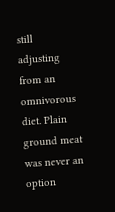still adjusting from an omnivorous diet. Plain ground meat was never an option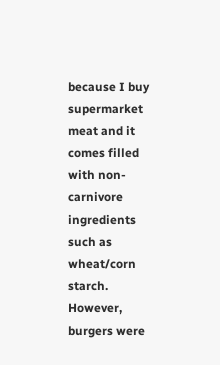because I buy supermarket meat and it comes filled with non-carnivore ingredients such as wheat/corn starch. However, burgers were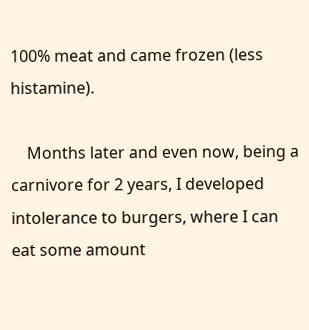100% meat and came frozen (less histamine).

    Months later and even now, being a carnivore for 2 years, I developed intolerance to burgers, where I can eat some amount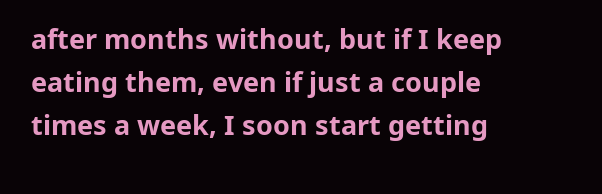after months without, but if I keep eating them, even if just a couple times a week, I soon start getting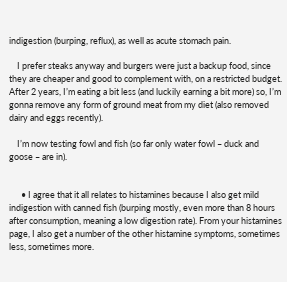indigestion (burping, reflux), as well as acute stomach pain.

    I prefer steaks anyway and burgers were just a backup food, since they are cheaper and good to complement with, on a restricted budget. After 2 years, I’m eating a bit less (and luckily earning a bit more) so, I’m gonna remove any form of ground meat from my diet (also removed dairy and eggs recently).

    I’m now testing fowl and fish (so far only water fowl – duck and goose – are in).


      • I agree that it all relates to histamines because I also get mild indigestion with canned fish (burping mostly, even more than 8 hours after consumption, meaning a low digestion rate). From your histamines page, I also get a number of the other histamine symptoms, sometimes less, sometimes more.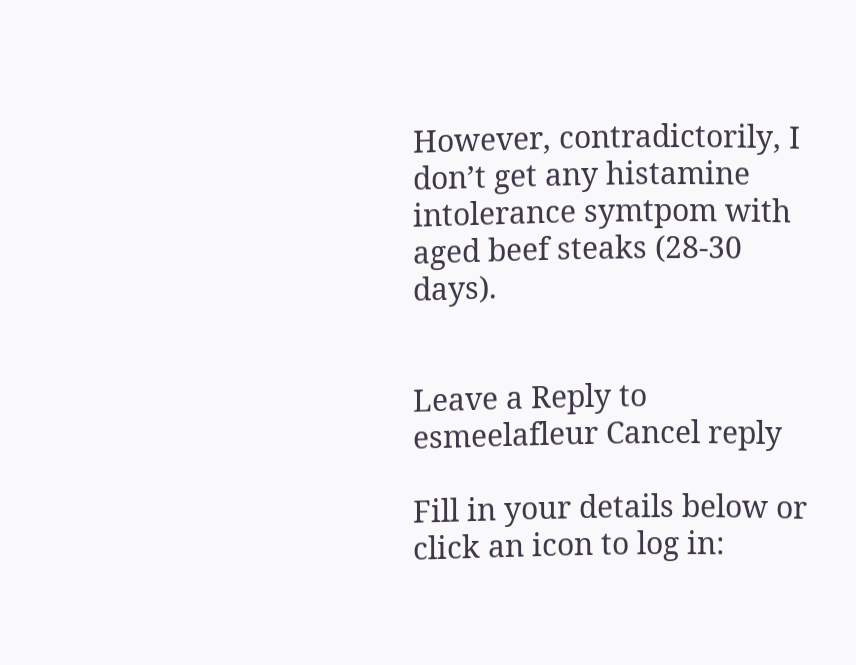However, contradictorily, I don’t get any histamine intolerance symtpom with aged beef steaks (28-30 days).


Leave a Reply to esmeelafleur Cancel reply

Fill in your details below or click an icon to log in: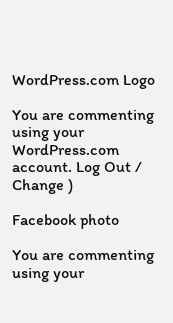WordPress.com Logo

You are commenting using your WordPress.com account. Log Out /  Change )

Facebook photo

You are commenting using your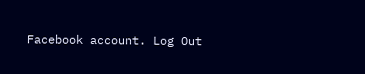Facebook account. Log Out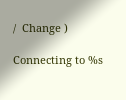/  Change )

Connecting to %s